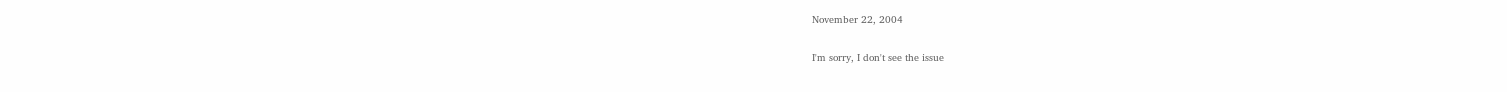November 22, 2004

I'm sorry, I don't see the issue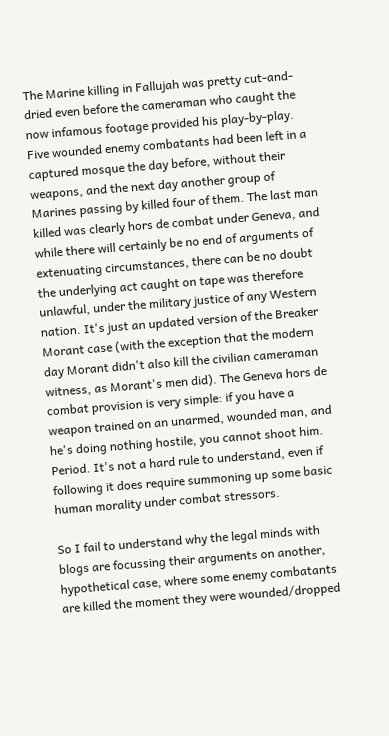The Marine killing in Fallujah was pretty cut-and-dried even before the cameraman who caught the now infamous footage provided his play-by-play. Five wounded enemy combatants had been left in a captured mosque the day before, without their weapons, and the next day another group of Marines passing by killed four of them. The last man killed was clearly hors de combat under Geneva, and while there will certainly be no end of arguments of extenuating circumstances, there can be no doubt the underlying act caught on tape was therefore unlawful, under the military justice of any Western nation. It's just an updated version of the Breaker Morant case (with the exception that the modern day Morant didn't also kill the civilian cameraman witness, as Morant's men did). The Geneva hors de combat provision is very simple: if you have a weapon trained on an unarmed, wounded man, and he's doing nothing hostile, you cannot shoot him. Period. It's not a hard rule to understand, even if following it does require summoning up some basic human morality under combat stressors.

So I fail to understand why the legal minds with blogs are focussing their arguments on another, hypothetical case, where some enemy combatants are killed the moment they were wounded/dropped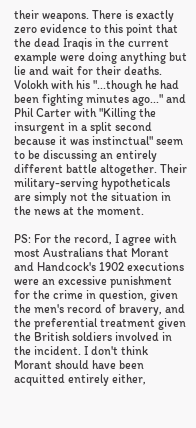their weapons. There is exactly zero evidence to this point that the dead Iraqis in the current example were doing anything but lie and wait for their deaths. Volokh with his "...though he had been fighting minutes ago..." and Phil Carter with "Killing the insurgent in a split second because it was instinctual" seem to be discussing an entirely different battle altogether. Their military-serving hypotheticals are simply not the situation in the news at the moment.

PS: For the record, I agree with most Australians that Morant and Handcock's 1902 executions were an excessive punishment for the crime in question, given the men's record of bravery, and the preferential treatment given the British soldiers involved in the incident. I don't think Morant should have been acquitted entirely either,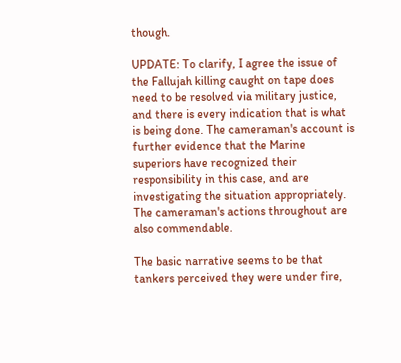though.

UPDATE: To clarify, I agree the issue of the Fallujah killing caught on tape does need to be resolved via military justice, and there is every indication that is what is being done. The cameraman's account is further evidence that the Marine superiors have recognized their responsibility in this case, and are investigating the situation appropriately. The cameraman's actions throughout are also commendable.

The basic narrative seems to be that tankers perceived they were under fire,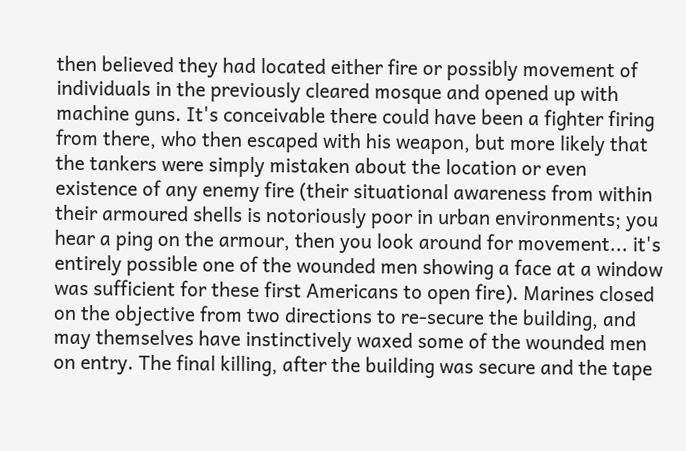then believed they had located either fire or possibly movement of individuals in the previously cleared mosque and opened up with machine guns. It's conceivable there could have been a fighter firing from there, who then escaped with his weapon, but more likely that the tankers were simply mistaken about the location or even existence of any enemy fire (their situational awareness from within their armoured shells is notoriously poor in urban environments; you hear a ping on the armour, then you look around for movement... it's entirely possible one of the wounded men showing a face at a window was sufficient for these first Americans to open fire). Marines closed on the objective from two directions to re-secure the building, and may themselves have instinctively waxed some of the wounded men on entry. The final killing, after the building was secure and the tape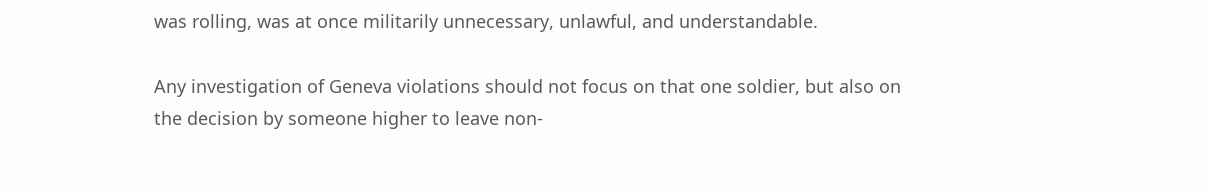was rolling, was at once militarily unnecessary, unlawful, and understandable.

Any investigation of Geneva violations should not focus on that one soldier, but also on the decision by someone higher to leave non-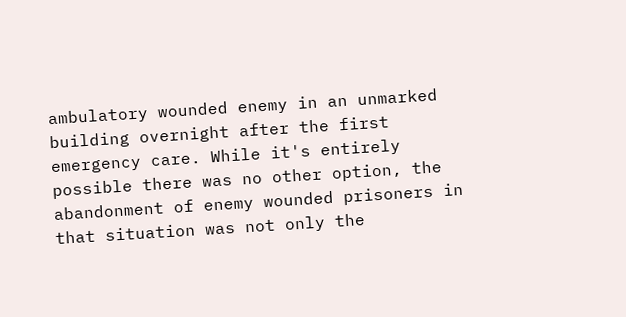ambulatory wounded enemy in an unmarked building overnight after the first emergency care. While it's entirely possible there was no other option, the abandonment of enemy wounded prisoners in that situation was not only the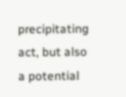precipitating act, but also a potential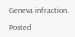Geneva infraction.

Posted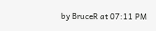by BruceR at 07:11 PM